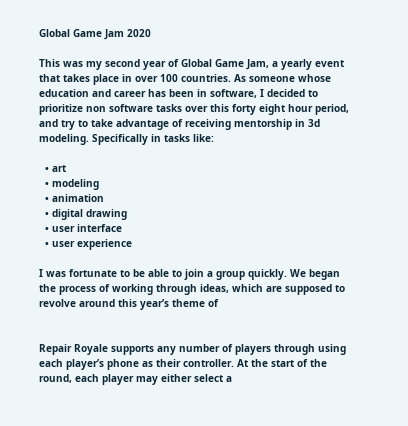Global Game Jam 2020

This was my second year of Global Game Jam, a yearly event that takes place in over 100 countries. As someone whose education and career has been in software, I decided to prioritize non software tasks over this forty eight hour period, and try to take advantage of receiving mentorship in 3d modeling. Specifically in tasks like:

  • art
  • modeling
  • animation
  • digital drawing
  • user interface
  • user experience

I was fortunate to be able to join a group quickly. We began the process of working through ideas, which are supposed to revolve around this year’s theme of


Repair Royale supports any number of players through using each player’s phone as their controller. At the start of the round, each player may either select a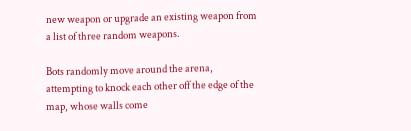new weapon or upgrade an existing weapon from a list of three random weapons.

Bots randomly move around the arena, attempting to knock each other off the edge of the map, whose walls come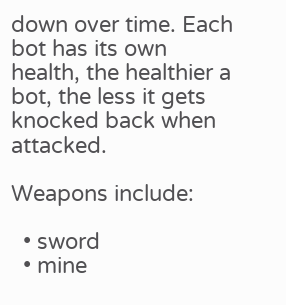down over time. Each bot has its own health, the healthier a bot, the less it gets knocked back when attacked.

Weapons include:

  • sword
  • mine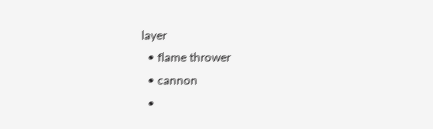layer
  • flame thrower
  • cannon
  •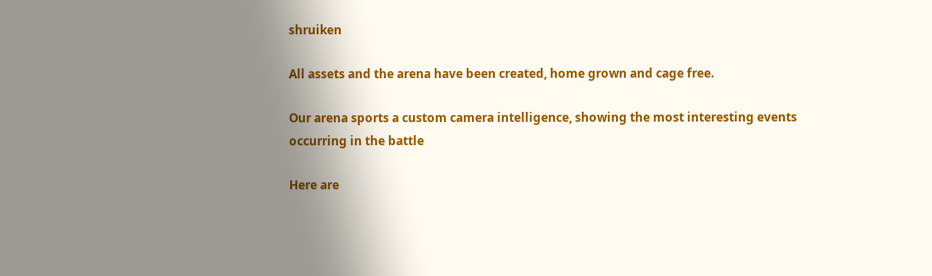shruiken

All assets and the arena have been created, home grown and cage free.

Our arena sports a custom camera intelligence, showing the most interesting events occurring in the battle

Here are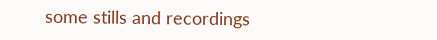some stills and recordings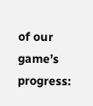of our game’s progress: